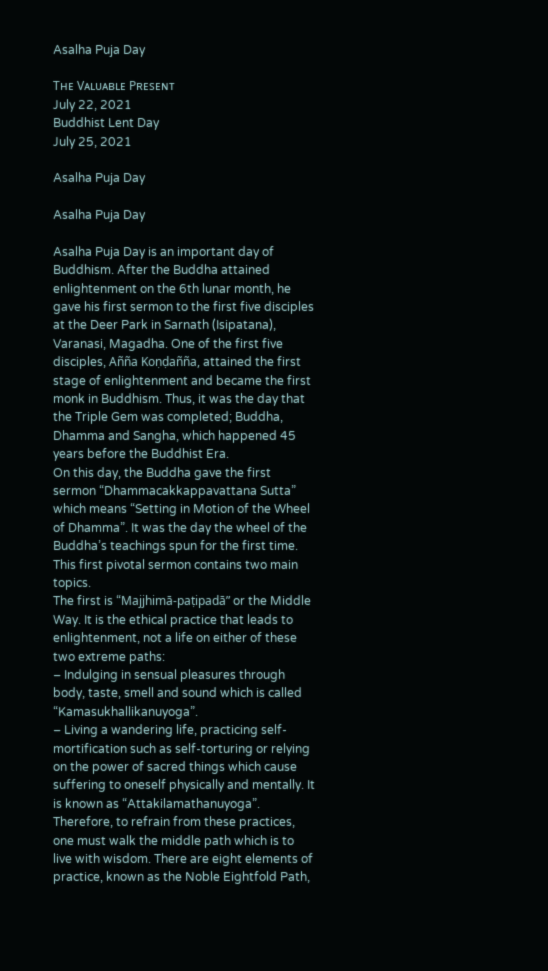Asalha Puja Day

Tʜᴇ Vᴀʟᴜᴀʙʟᴇ Pʀᴇsᴇɴᴛ
July 22, 2021
Buddhist Lent Day
July 25, 2021

Asalha Puja Day

Asalha Puja Day

Asalha Puja Day is an important day of Buddhism. After the Buddha attained enlightenment on the 6th lunar month, he gave his first sermon to the first five disciples at the Deer Park in Sarnath (Isipatana), Varanasi, Magadha. One of the first five disciples, Añña Koṇḍañña, attained the first stage of enlightenment and became the first monk in Buddhism. Thus, it was the day that the Triple Gem was completed; Buddha, Dhamma and Sangha, which happened 45 years before the Buddhist Era.
On this day, the Buddha gave the first sermon “Dhammacakkappavattana Sutta” which means “Setting in Motion of the Wheel of Dhamma”. It was the day the wheel of the Buddha’s teachings spun for the first time.
This first pivotal sermon contains two main topics.
The first is “Majjhimā-paṭipadā” or the Middle Way. It is the ethical practice that leads to enlightenment, not a life on either of these two extreme paths:
– Indulging in sensual pleasures through body, taste, smell and sound which is called “Kamasukhallikanuyoga”.
– Living a wandering life, practicing self-mortification such as self-torturing or relying on the power of sacred things which cause suffering to oneself physically and mentally. It is known as “Attakilamathanuyoga”.
Therefore, to refrain from these practices, one must walk the middle path which is to live with wisdom. There are eight elements of practice, known as the Noble Eightfold Path,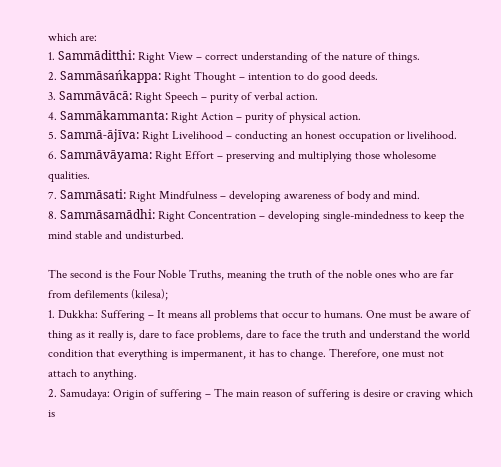which are:
1. Sammāditthi: Right View – correct understanding of the nature of things.
2. Sammāsańkappa: Right Thought – intention to do good deeds.
3. Sammāvācā: Right Speech – purity of verbal action.
4. Sammākammanta: Right Action – purity of physical action.
5. Sammā-ājīva: Right Livelihood – conducting an honest occupation or livelihood.
6. Sammāvāyama: Right Effort – preserving and multiplying those wholesome qualities.
7. Sammāsati: Right Mindfulness – developing awareness of body and mind.
8. Sammāsamādhi: Right Concentration – developing single-mindedness to keep the mind stable and undisturbed.

The second is the Four Noble Truths, meaning the truth of the noble ones who are far from defilements (kilesa);
1. Dukkha: Suffering – It means all problems that occur to humans. One must be aware of thing as it really is, dare to face problems, dare to face the truth and understand the world condition that everything is impermanent, it has to change. Therefore, one must not attach to anything.
2. Samudaya: Origin of suffering – The main reason of suffering is desire or craving which is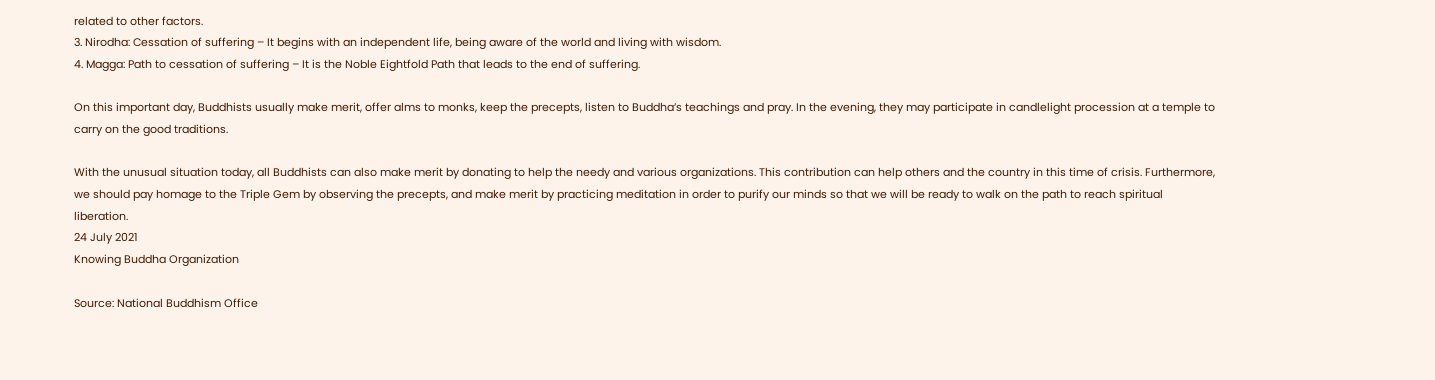related to other factors.
3. Nirodha: Cessation of suffering – It begins with an independent life, being aware of the world and living with wisdom.
4. Magga: Path to cessation of suffering – It is the Noble Eightfold Path that leads to the end of suffering.

On this important day, Buddhists usually make merit, offer alms to monks, keep the precepts, listen to Buddha’s teachings and pray. In the evening, they may participate in candlelight procession at a temple to carry on the good traditions.

With the unusual situation today, all Buddhists can also make merit by donating to help the needy and various organizations. This contribution can help others and the country in this time of crisis. Furthermore, we should pay homage to the Triple Gem by observing the precepts, and make merit by practicing meditation in order to purify our minds so that we will be ready to walk on the path to reach spiritual liberation.
24 July 2021
Knowing Buddha Organization

Source: National Buddhism Office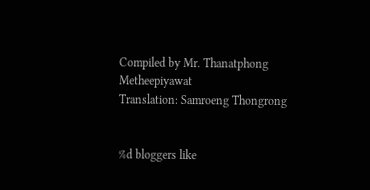Compiled by Mr. Thanatphong Metheepiyawat
Translation: Samroeng Thongrong


%d bloggers like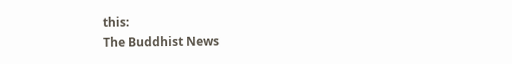this:
The Buddhist News